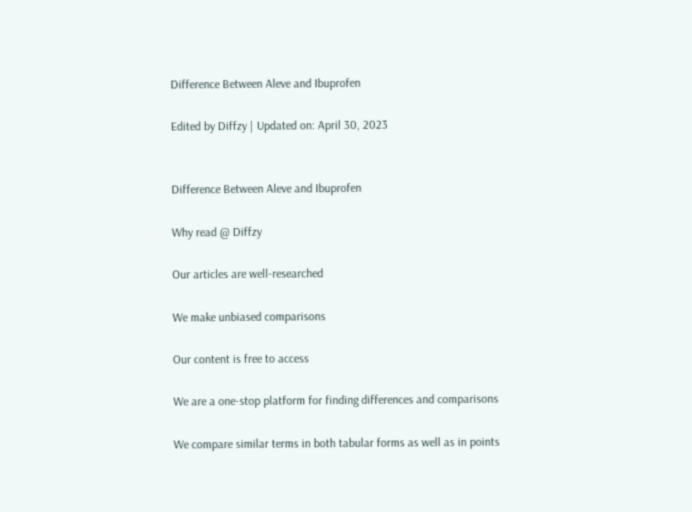Difference Between Aleve and Ibuprofen

Edited by Diffzy | Updated on: April 30, 2023


Difference Between Aleve and Ibuprofen

Why read @ Diffzy

Our articles are well-researched

We make unbiased comparisons

Our content is free to access

We are a one-stop platform for finding differences and comparisons

We compare similar terms in both tabular forms as well as in points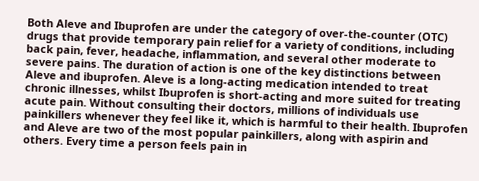Both Aleve and Ibuprofen are under the category of over-the-counter (OTC) drugs that provide temporary pain relief for a variety of conditions, including back pain, fever, headache, inflammation, and several other moderate to severe pains. The duration of action is one of the key distinctions between Aleve and ibuprofen. Aleve is a long-acting medication intended to treat chronic illnesses, whilst Ibuprofen is short-acting and more suited for treating acute pain. Without consulting their doctors, millions of individuals use painkillers whenever they feel like it, which is harmful to their health. Ibuprofen and Aleve are two of the most popular painkillers, along with aspirin and others. Every time a person feels pain in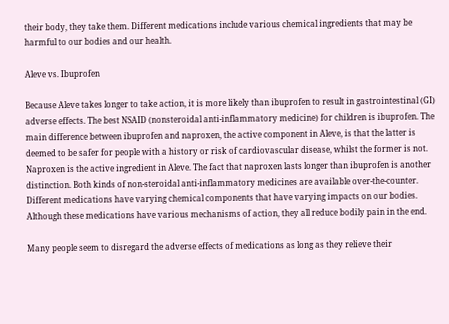their body, they take them. Different medications include various chemical ingredients that may be harmful to our bodies and our health.

Aleve vs. Ibuprofen

Because Aleve takes longer to take action, it is more likely than ibuprofen to result in gastrointestinal (GI) adverse effects. The best NSAID (nonsteroidal anti-inflammatory medicine) for children is ibuprofen. The main difference between ibuprofen and naproxen, the active component in Aleve, is that the latter is deemed to be safer for people with a history or risk of cardiovascular disease, whilst the former is not. Naproxen is the active ingredient in Aleve. The fact that naproxen lasts longer than ibuprofen is another distinction. Both kinds of non-steroidal anti-inflammatory medicines are available over-the-counter. Different medications have varying chemical components that have varying impacts on our bodies. Although these medications have various mechanisms of action, they all reduce bodily pain in the end.

Many people seem to disregard the adverse effects of medications as long as they relieve their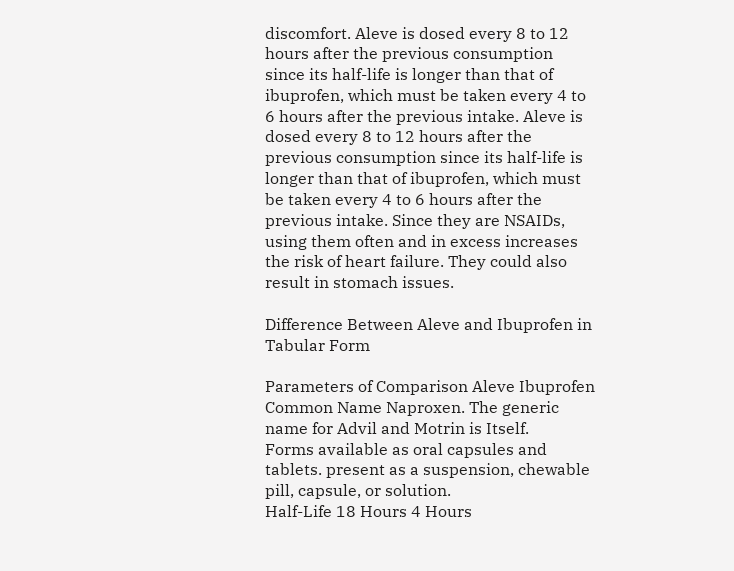discomfort. Aleve is dosed every 8 to 12 hours after the previous consumption since its half-life is longer than that of ibuprofen, which must be taken every 4 to 6 hours after the previous intake. Aleve is dosed every 8 to 12 hours after the previous consumption since its half-life is longer than that of ibuprofen, which must be taken every 4 to 6 hours after the previous intake. Since they are NSAIDs, using them often and in excess increases the risk of heart failure. They could also result in stomach issues.

Difference Between Aleve and Ibuprofen in Tabular Form

Parameters of Comparison Aleve Ibuprofen
Common Name Naproxen. The generic name for Advil and Motrin is Itself.
Forms available as oral capsules and tablets. present as a suspension, chewable pill, capsule, or solution.
Half-Life 18 Hours 4 Hours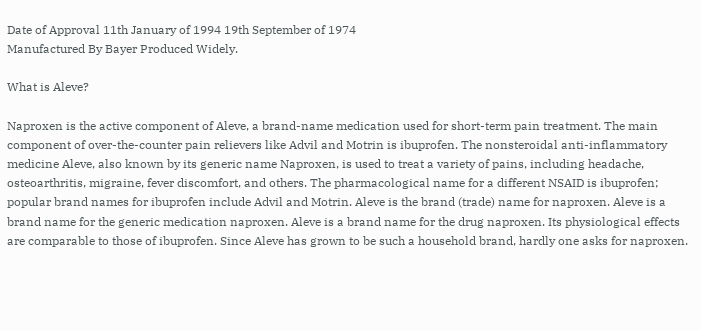Date of Approval 11th January of 1994 19th September of 1974
Manufactured By Bayer Produced Widely.

What is Aleve?

Naproxen is the active component of Aleve, a brand-name medication used for short-term pain treatment. The main component of over-the-counter pain relievers like Advil and Motrin is ibuprofen. The nonsteroidal anti-inflammatory medicine Aleve, also known by its generic name Naproxen, is used to treat a variety of pains, including headache, osteoarthritis, migraine, fever discomfort, and others. The pharmacological name for a different NSAID is ibuprofen; popular brand names for ibuprofen include Advil and Motrin. Aleve is the brand (trade) name for naproxen. Aleve is a brand name for the generic medication naproxen. Aleve is a brand name for the drug naproxen. Its physiological effects are comparable to those of ibuprofen. Since Aleve has grown to be such a household brand, hardly one asks for naproxen.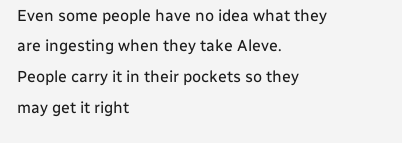Even some people have no idea what they are ingesting when they take Aleve. People carry it in their pockets so they may get it right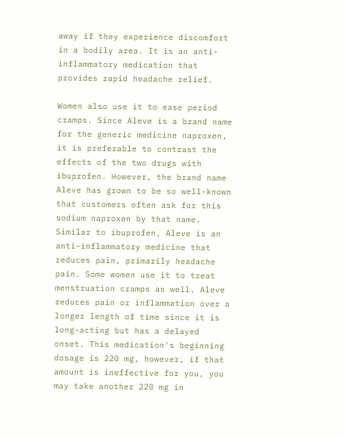away if they experience discomfort in a bodily area. It is an anti-inflammatory medication that provides rapid headache relief.

Women also use it to ease period cramps. Since Aleve is a brand name for the generic medicine naproxen, it is preferable to contrast the effects of the two drugs with ibuprofen. However, the brand name Aleve has grown to be so well-known that customers often ask for this sodium naproxen by that name. Similar to ibuprofen, Aleve is an anti-inflammatory medicine that reduces pain, primarily headache pain. Some women use it to treat menstruation cramps as well. Aleve reduces pain or inflammation over a longer length of time since it is long-acting but has a delayed onset. This medication's beginning dosage is 220 mg, however, if that amount is ineffective for you, you may take another 220 mg in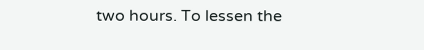two hours. To lessen the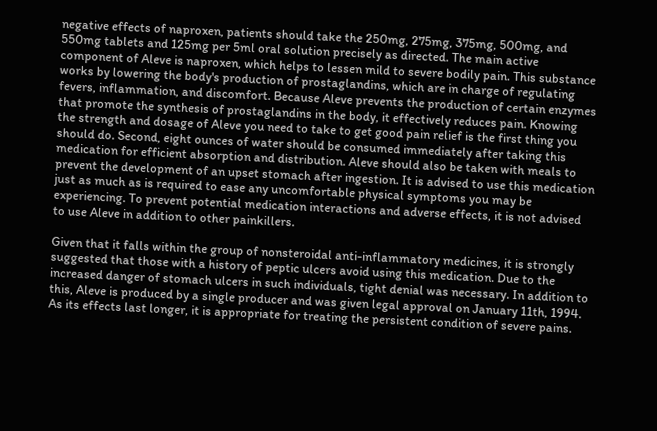negative effects of naproxen, patients should take the 250mg, 275mg, 375mg, 500mg, and 550mg tablets and 125mg per 5ml oral solution precisely as directed. The main active component of Aleve is naproxen, which helps to lessen mild to severe bodily pain. This substance works by lowering the body's production of prostaglandins, which are in charge of regulating fevers, inflammation, and discomfort. Because Aleve prevents the production of certain enzymes that promote the synthesis of prostaglandins in the body, it effectively reduces pain. Knowing the strength and dosage of Aleve you need to take to get good pain relief is the first thing you should do. Second, eight ounces of water should be consumed immediately after taking this medication for efficient absorption and distribution. Aleve should also be taken with meals to prevent the development of an upset stomach after ingestion. It is advised to use this medication just as much as is required to ease any uncomfortable physical symptoms you may be experiencing. To prevent potential medication interactions and adverse effects, it is not advised to use Aleve in addition to other painkillers.

Given that it falls within the group of nonsteroidal anti-inflammatory medicines, it is strongly suggested that those with a history of peptic ulcers avoid using this medication. Due to the increased danger of stomach ulcers in such individuals, tight denial was necessary. In addition to this, Aleve is produced by a single producer and was given legal approval on January 11th, 1994. As its effects last longer, it is appropriate for treating the persistent condition of severe pains.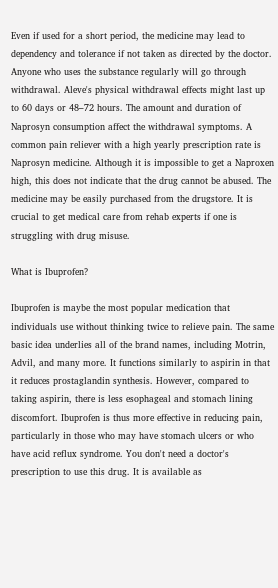Even if used for a short period, the medicine may lead to dependency and tolerance if not taken as directed by the doctor. Anyone who uses the substance regularly will go through withdrawal. Aleve's physical withdrawal effects might last up to 60 days or 48–72 hours. The amount and duration of Naprosyn consumption affect the withdrawal symptoms. A common pain reliever with a high yearly prescription rate is Naprosyn medicine. Although it is impossible to get a Naproxen high, this does not indicate that the drug cannot be abused. The medicine may be easily purchased from the drugstore. It is crucial to get medical care from rehab experts if one is struggling with drug misuse.

What is Ibuprofen?

Ibuprofen is maybe the most popular medication that individuals use without thinking twice to relieve pain. The same basic idea underlies all of the brand names, including Motrin, Advil, and many more. It functions similarly to aspirin in that it reduces prostaglandin synthesis. However, compared to taking aspirin, there is less esophageal and stomach lining discomfort. Ibuprofen is thus more effective in reducing pain, particularly in those who may have stomach ulcers or who have acid reflux syndrome. You don't need a doctor's prescription to use this drug. It is available as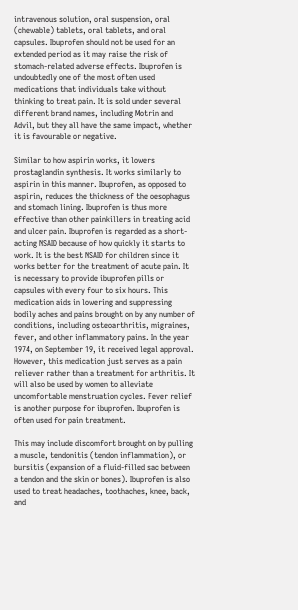intravenous solution, oral suspension, oral (chewable) tablets, oral tablets, and oral capsules. Ibuprofen should not be used for an extended period as it may raise the risk of stomach-related adverse effects. Ibuprofen is undoubtedly one of the most often used medications that individuals take without thinking to treat pain. It is sold under several different brand names, including Motrin and Advil, but they all have the same impact, whether it is favourable or negative.

Similar to how aspirin works, it lowers prostaglandin synthesis. It works similarly to aspirin in this manner. Ibuprofen, as opposed to aspirin, reduces the thickness of the oesophagus and stomach lining. Ibuprofen is thus more effective than other painkillers in treating acid and ulcer pain. Ibuprofen is regarded as a short-acting NSAID because of how quickly it starts to work. It is the best NSAID for children since it works better for the treatment of acute pain. It is necessary to provide ibuprofen pills or capsules with every four to six hours. This medication aids in lowering and suppressing bodily aches and pains brought on by any number of conditions, including osteoarthritis, migraines, fever, and other inflammatory pains. In the year 1974, on September 19, it received legal approval. However, this medication just serves as a pain reliever rather than a treatment for arthritis. It will also be used by women to alleviate uncomfortable menstruation cycles. Fever relief is another purpose for ibuprofen. Ibuprofen is often used for pain treatment.

This may include discomfort brought on by pulling a muscle, tendonitis (tendon inflammation), or bursitis (expansion of a fluid-filled sac between a tendon and the skin or bones). Ibuprofen is also used to treat headaches, toothaches, knee, back, and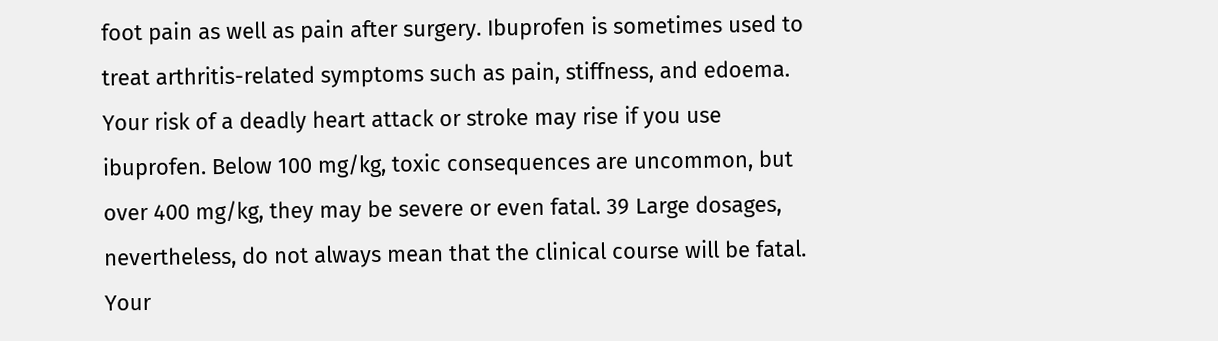foot pain as well as pain after surgery. Ibuprofen is sometimes used to treat arthritis-related symptoms such as pain, stiffness, and edoema. Your risk of a deadly heart attack or stroke may rise if you use ibuprofen. Below 100 mg/kg, toxic consequences are uncommon, but over 400 mg/kg, they may be severe or even fatal. 39 Large dosages, nevertheless, do not always mean that the clinical course will be fatal. Your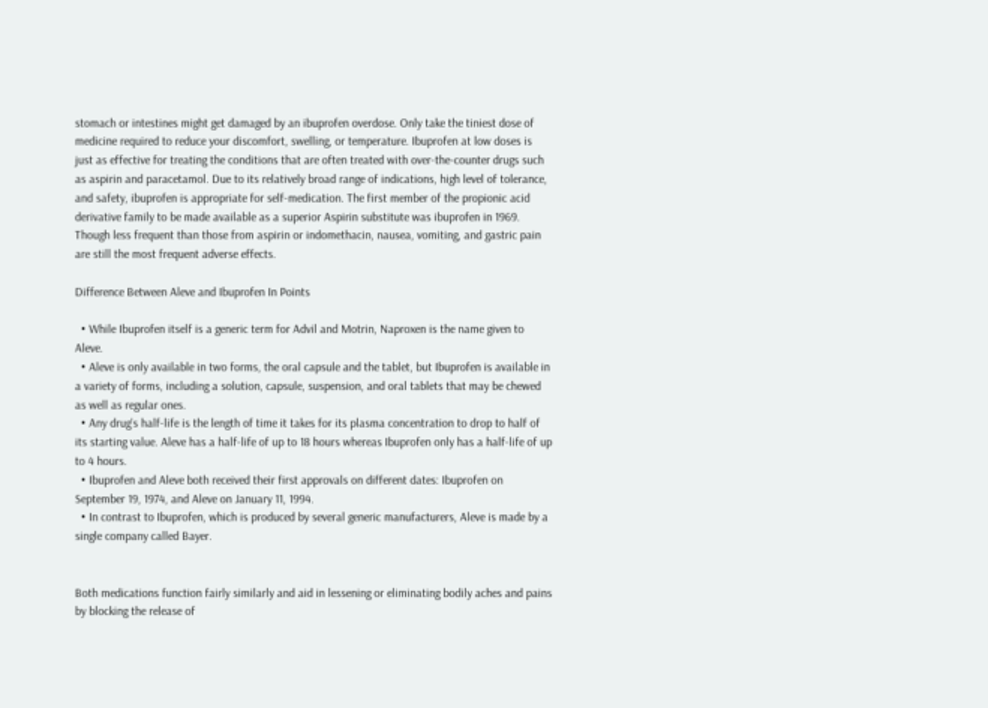stomach or intestines might get damaged by an ibuprofen overdose. Only take the tiniest dose of medicine required to reduce your discomfort, swelling, or temperature. Ibuprofen at low doses is just as effective for treating the conditions that are often treated with over-the-counter drugs such as aspirin and paracetamol. Due to its relatively broad range of indications, high level of tolerance, and safety, ibuprofen is appropriate for self-medication. The first member of the propionic acid derivative family to be made available as a superior Aspirin substitute was ibuprofen in 1969. Though less frequent than those from aspirin or indomethacin, nausea, vomiting, and gastric pain are still the most frequent adverse effects.

Difference Between Aleve and Ibuprofen In Points

  • While Ibuprofen itself is a generic term for Advil and Motrin, Naproxen is the name given to Aleve.
  • Aleve is only available in two forms, the oral capsule and the tablet, but Ibuprofen is available in a variety of forms, including a solution, capsule, suspension, and oral tablets that may be chewed as well as regular ones.
  • Any drug's half-life is the length of time it takes for its plasma concentration to drop to half of its starting value. Aleve has a half-life of up to 18 hours whereas Ibuprofen only has a half-life of up to 4 hours.
  • Ibuprofen and Aleve both received their first approvals on different dates: Ibuprofen on September 19, 1974, and Aleve on January 11, 1994.
  • In contrast to Ibuprofen, which is produced by several generic manufacturers, Aleve is made by a single company called Bayer.


Both medications function fairly similarly and aid in lessening or eliminating bodily aches and pains by blocking the release of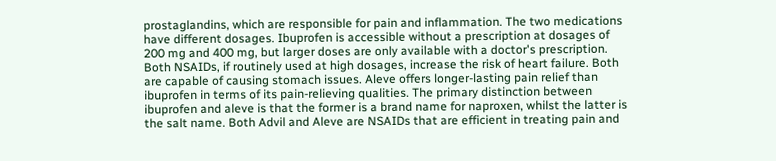prostaglandins, which are responsible for pain and inflammation. The two medications have different dosages. Ibuprofen is accessible without a prescription at dosages of 200 mg and 400 mg, but larger doses are only available with a doctor's prescription. Both NSAIDs, if routinely used at high dosages, increase the risk of heart failure. Both are capable of causing stomach issues. Aleve offers longer-lasting pain relief than ibuprofen in terms of its pain-relieving qualities. The primary distinction between ibuprofen and aleve is that the former is a brand name for naproxen, whilst the latter is the salt name. Both Advil and Aleve are NSAIDs that are efficient in treating pain and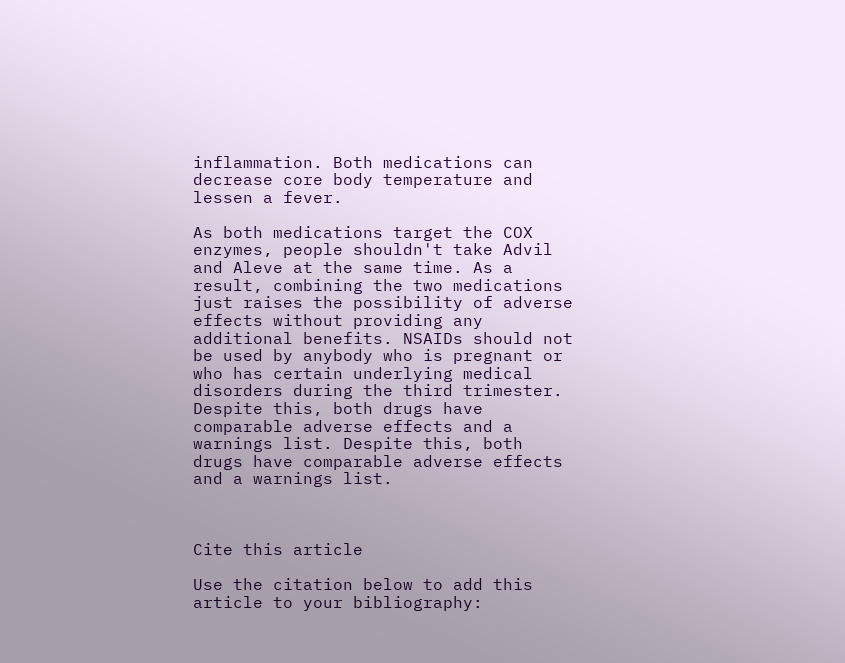inflammation. Both medications can decrease core body temperature and lessen a fever.

As both medications target the COX enzymes, people shouldn't take Advil and Aleve at the same time. As a result, combining the two medications just raises the possibility of adverse effects without providing any additional benefits. NSAIDs should not be used by anybody who is pregnant or who has certain underlying medical disorders during the third trimester. Despite this, both drugs have comparable adverse effects and a warnings list. Despite this, both drugs have comparable adverse effects and a warnings list.



Cite this article

Use the citation below to add this article to your bibliography: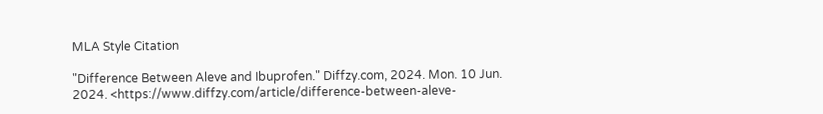MLA Style Citation

"Difference Between Aleve and Ibuprofen." Diffzy.com, 2024. Mon. 10 Jun. 2024. <https://www.diffzy.com/article/difference-between-aleve-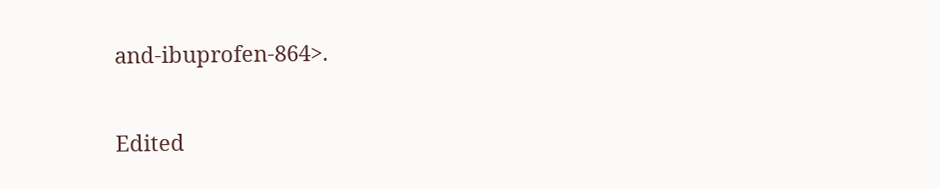and-ibuprofen-864>.

Edited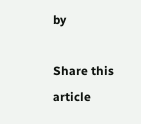by

Share this article